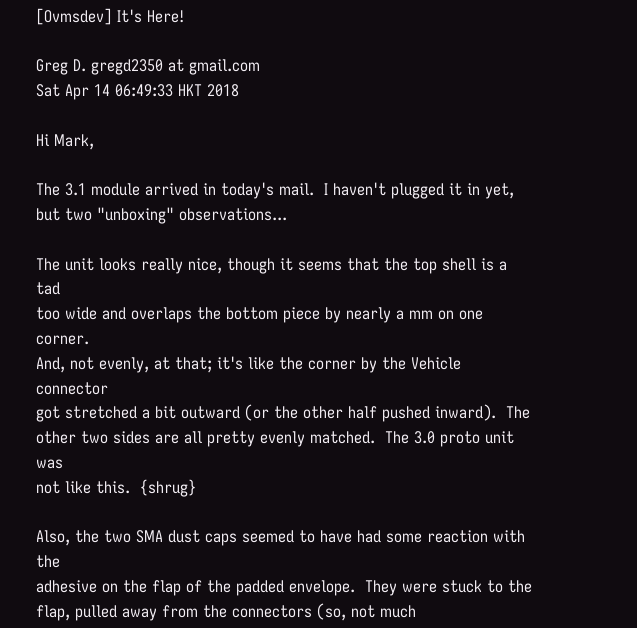[Ovmsdev] It's Here!

Greg D. gregd2350 at gmail.com
Sat Apr 14 06:49:33 HKT 2018

Hi Mark,

The 3.1 module arrived in today's mail.  I haven't plugged it in yet,
but two "unboxing" observations...

The unit looks really nice, though it seems that the top shell is a tad
too wide and overlaps the bottom piece by nearly a mm on one corner.
And, not evenly, at that; it's like the corner by the Vehicle connector
got stretched a bit outward (or the other half pushed inward).  The
other two sides are all pretty evenly matched.  The 3.0 proto unit was
not like this.  {shrug}

Also, the two SMA dust caps seemed to have had some reaction with the
adhesive on the flap of the padded envelope.  They were stuck to the
flap, pulled away from the connectors (so, not much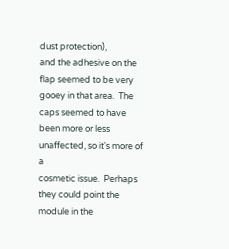dust protection),
and the adhesive on the flap seemed to be very gooey in that area.  The
caps seemed to have been more or less unaffected, so it's more of a
cosmetic issue.  Perhaps they could point the module in the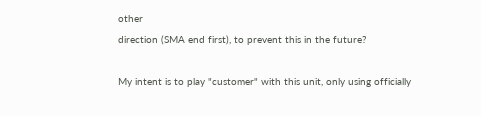other
direction (SMA end first), to prevent this in the future?

My intent is to play "customer" with this unit, only using officially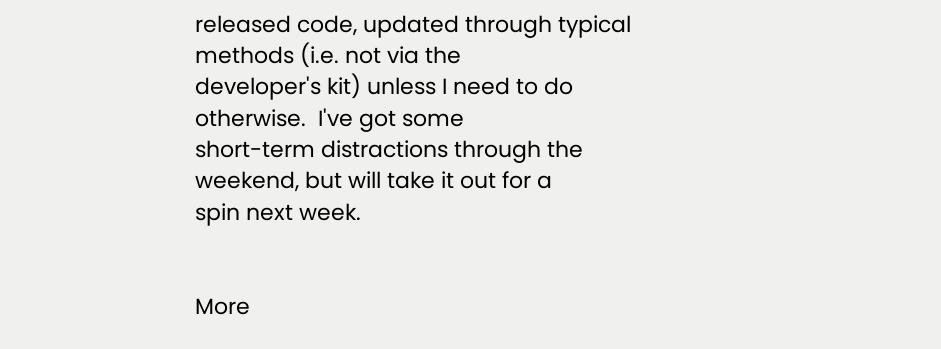released code, updated through typical methods (i.e. not via the
developer's kit) unless I need to do otherwise.  I've got some
short-term distractions through the weekend, but will take it out for a
spin next week.


More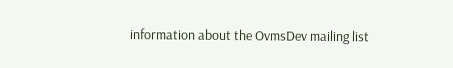information about the OvmsDev mailing list